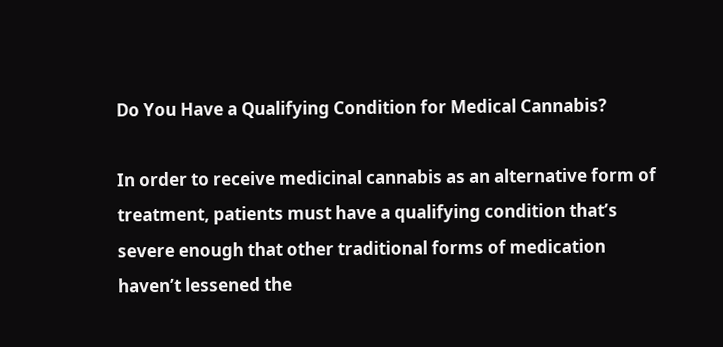Do You Have a Qualifying Condition for Medical Cannabis?

In order to receive medicinal cannabis as an alternative form of treatment, patients must have a qualifying condition that’s severe enough that other traditional forms of medication haven’t lessened the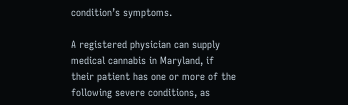condition’s symptoms.

A registered physician can supply medical cannabis in Maryland, if their patient has one or more of the following severe conditions, as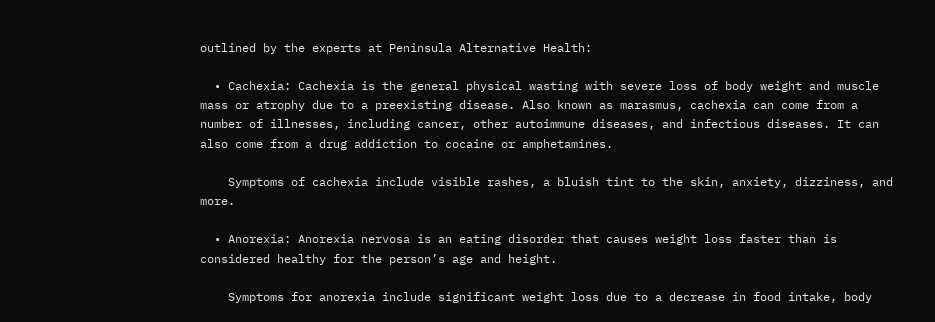outlined by the experts at Peninsula Alternative Health:

  • Cachexia: Cachexia is the general physical wasting with severe loss of body weight and muscle mass or atrophy due to a preexisting disease. Also known as marasmus, cachexia can come from a number of illnesses, including cancer, other autoimmune diseases, and infectious diseases. It can also come from a drug addiction to cocaine or amphetamines.

    Symptoms of cachexia include visible rashes, a bluish tint to the skin, anxiety, dizziness, and more.

  • Anorexia: Anorexia nervosa is an eating disorder that causes weight loss faster than is considered healthy for the person’s age and height.

    Symptoms for anorexia include significant weight loss due to a decrease in food intake, body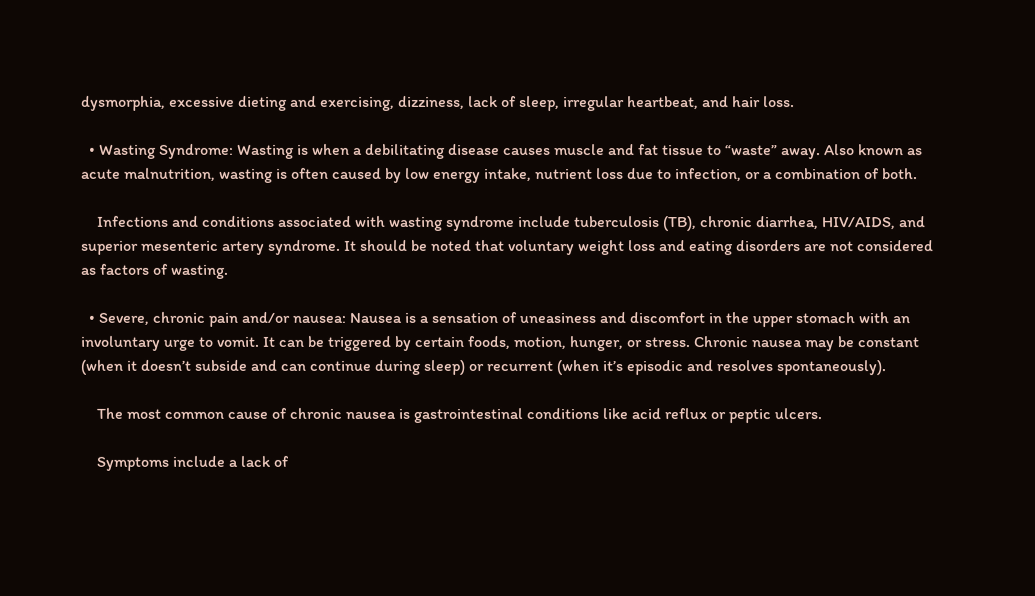dysmorphia, excessive dieting and exercising, dizziness, lack of sleep, irregular heartbeat, and hair loss.

  • Wasting Syndrome: Wasting is when a debilitating disease causes muscle and fat tissue to “waste” away. Also known as acute malnutrition, wasting is often caused by low energy intake, nutrient loss due to infection, or a combination of both.

    Infections and conditions associated with wasting syndrome include tuberculosis (TB), chronic diarrhea, HIV/AIDS, and superior mesenteric artery syndrome. It should be noted that voluntary weight loss and eating disorders are not considered as factors of wasting.

  • Severe, chronic pain and/or nausea: Nausea is a sensation of uneasiness and discomfort in the upper stomach with an involuntary urge to vomit. It can be triggered by certain foods, motion, hunger, or stress. Chronic nausea may be constant (when it doesn’t subside and can continue during sleep) or recurrent (when it’s episodic and resolves spontaneously).

    The most common cause of chronic nausea is gastrointestinal conditions like acid reflux or peptic ulcers.

    Symptoms include a lack of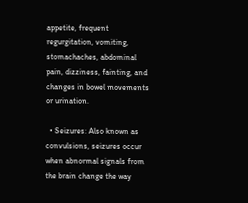appetite, frequent regurgitation, vomiting, stomachaches, abdominal pain, dizziness, fainting, and changes in bowel movements or urination.

  • Seizures: Also known as convulsions, seizures occur when abnormal signals from the brain change the way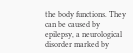the body functions. They can be caused by epilepsy, a neurological disorder marked by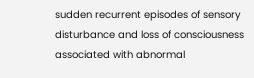sudden recurrent episodes of sensory disturbance and loss of consciousness associated with abnormal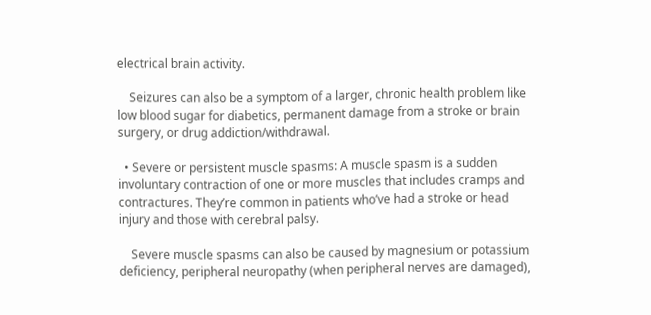electrical brain activity.

    Seizures can also be a symptom of a larger, chronic health problem like low blood sugar for diabetics, permanent damage from a stroke or brain surgery, or drug addiction/withdrawal.

  • Severe or persistent muscle spasms: A muscle spasm is a sudden involuntary contraction of one or more muscles that includes cramps and contractures. They’re common in patients who’ve had a stroke or head injury and those with cerebral palsy.

    Severe muscle spasms can also be caused by magnesium or potassium deficiency, peripheral neuropathy (when peripheral nerves are damaged),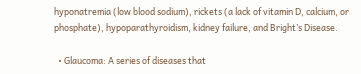hyponatremia (low blood sodium), rickets (a lack of vitamin D, calcium, or phosphate), hypoparathyroidism, kidney failure, and Bright’s Disease.

  • Glaucoma: A series of diseases that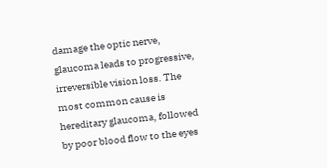damage the optic nerve, glaucoma leads to progressive, irreversible vision loss. The most common cause is hereditary glaucoma, followed by poor blood flow to the eyes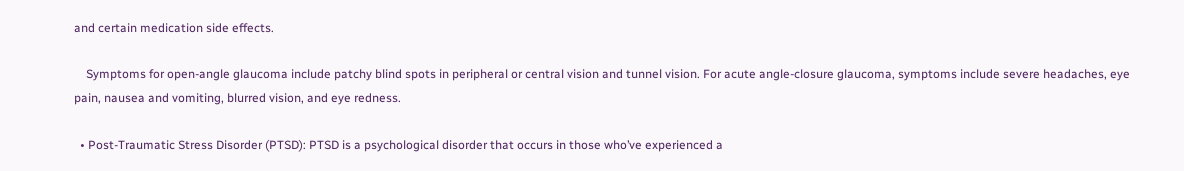and certain medication side effects.

    Symptoms for open-angle glaucoma include patchy blind spots in peripheral or central vision and tunnel vision. For acute angle-closure glaucoma, symptoms include severe headaches, eye pain, nausea and vomiting, blurred vision, and eye redness.

  • Post-Traumatic Stress Disorder (PTSD): PTSD is a psychological disorder that occurs in those who’ve experienced a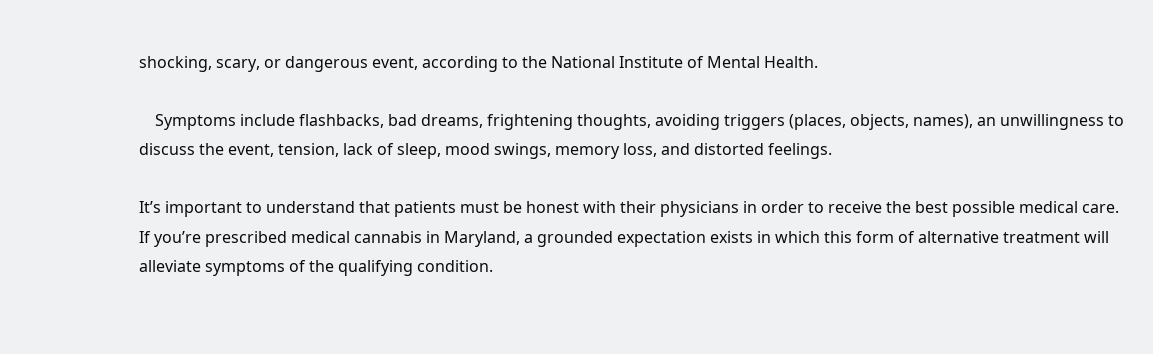shocking, scary, or dangerous event, according to the National Institute of Mental Health.

    Symptoms include flashbacks, bad dreams, frightening thoughts, avoiding triggers (places, objects, names), an unwillingness to discuss the event, tension, lack of sleep, mood swings, memory loss, and distorted feelings.

It’s important to understand that patients must be honest with their physicians in order to receive the best possible medical care. If you’re prescribed medical cannabis in Maryland, a grounded expectation exists in which this form of alternative treatment will alleviate symptoms of the qualifying condition.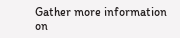Gather more information on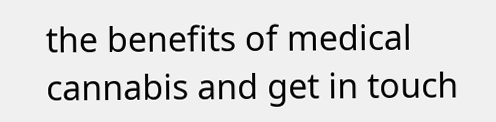the benefits of medical cannabis and get in touch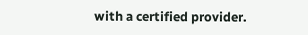with a certified provider.